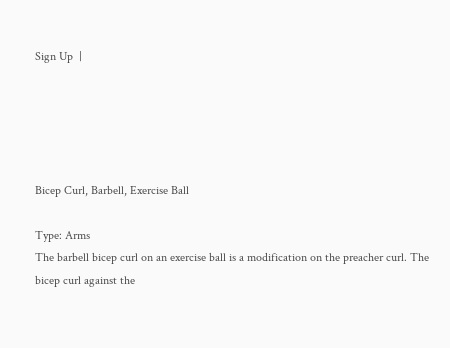Sign Up  |





Bicep Curl, Barbell, Exercise Ball

Type: Arms
The barbell bicep curl on an exercise ball is a modification on the preacher curl. The bicep curl against the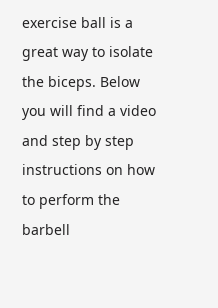exercise ball is a great way to isolate the biceps. Below you will find a video and step by step instructions on how to perform the barbell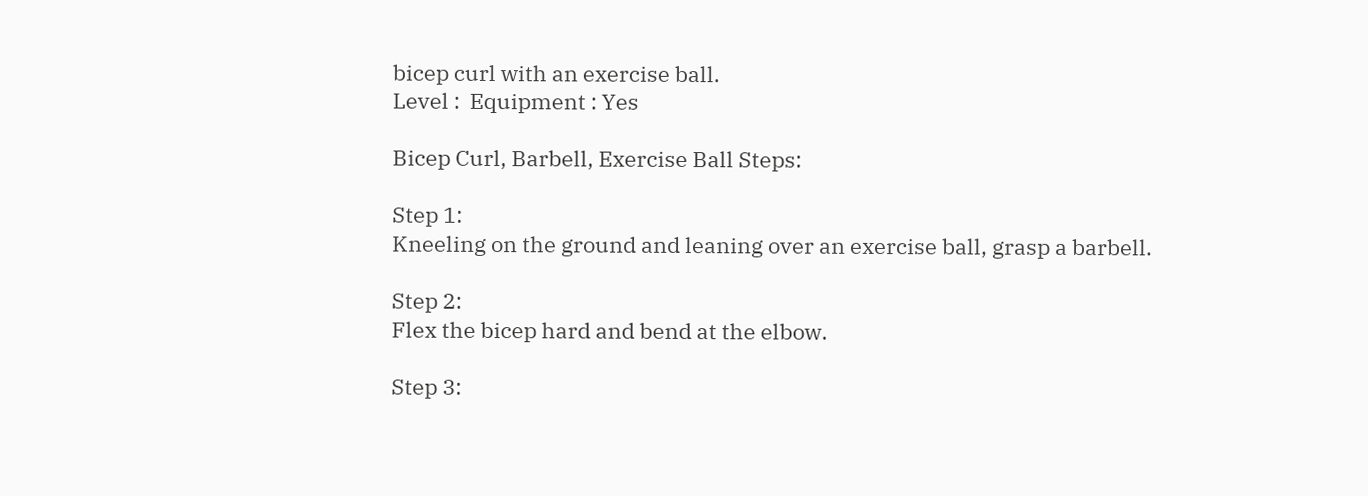bicep curl with an exercise ball.
Level :  Equipment : Yes

Bicep Curl, Barbell, Exercise Ball Steps:

Step 1:
Kneeling on the ground and leaning over an exercise ball, grasp a barbell.

Step 2:
Flex the bicep hard and bend at the elbow.

Step 3: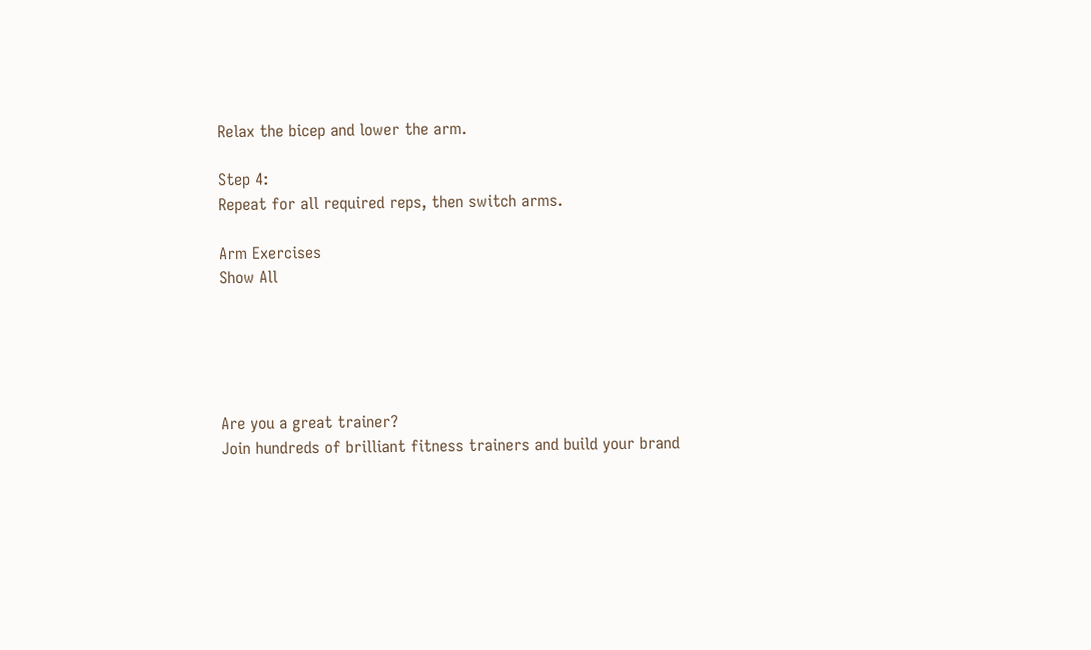Relax the bicep and lower the arm.

Step 4:
Repeat for all required reps, then switch arms.

Arm Exercises
Show All





Are you a great trainer?
Join hundreds of brilliant fitness trainers and build your brand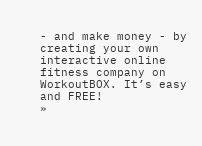- and make money - by creating your own interactive online fitness company on WorkoutBOX. It’s easy and FREE!
»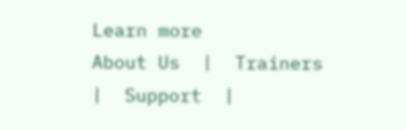Learn more
About Us  |  Trainers  |  Support  |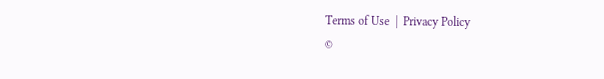Terms of Use  |  Privacy Policy
©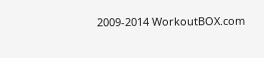2009-2014 WorkoutBOX.com